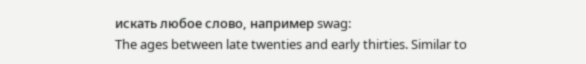искать любое слово, например swag:
The ages between late twenties and early thirties. Similar to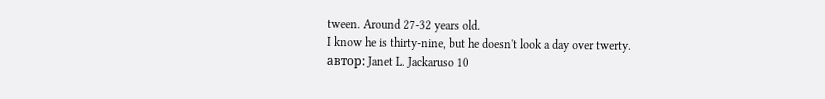tween. Around 27-32 years old.
I know he is thirty-nine, but he doesn't look a day over twerty.
автор: Janet L. Jackaruso 10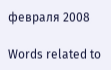февраля 2008

Words related to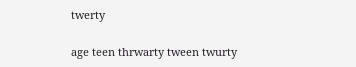twerty

age teen thrwarty tween twurty